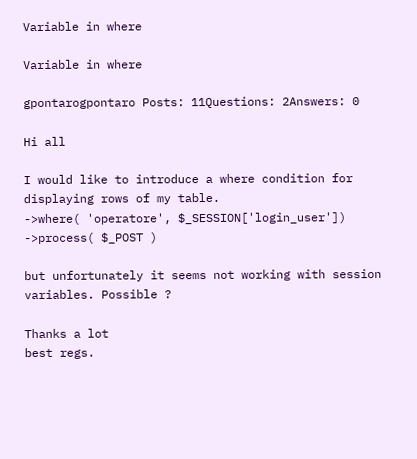Variable in where

Variable in where

gpontarogpontaro Posts: 11Questions: 2Answers: 0

Hi all

I would like to introduce a where condition for displaying rows of my table.
->where( 'operatore', $_SESSION['login_user'])
->process( $_POST )

but unfortunately it seems not working with session variables. Possible ?

Thanks a lot
best regs.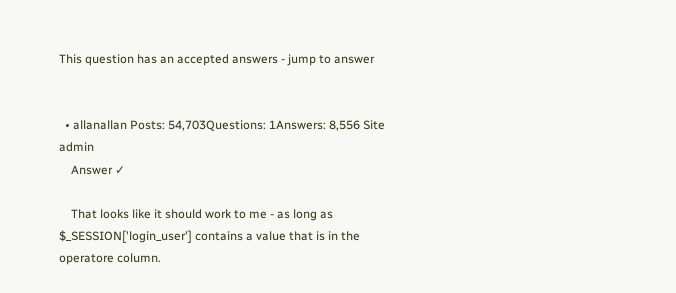This question has an accepted answers - jump to answer


  • allanallan Posts: 54,703Questions: 1Answers: 8,556 Site admin
    Answer ✓

    That looks like it should work to me - as long as $_SESSION['login_user'] contains a value that is in the operatore column.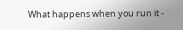What happens when you run it -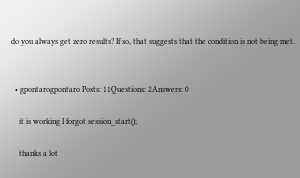do you always get zero results? If so, that suggests that the condition is not being met.


  • gpontarogpontaro Posts: 11Questions: 2Answers: 0

    it is working I forgot session_start();

    thanks a lot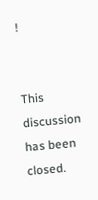!


This discussion has been closed.